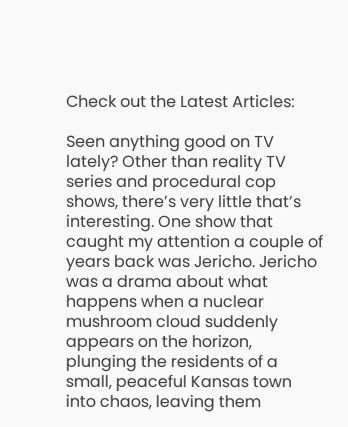Check out the Latest Articles:

Seen anything good on TV lately? Other than reality TV series and procedural cop shows, there’s very little that’s interesting. One show that caught my attention a couple of years back was Jericho. Jericho was a drama about what happens when a nuclear mushroom cloud suddenly appears on the horizon, plunging the residents of a small, peaceful Kansas town into chaos, leaving them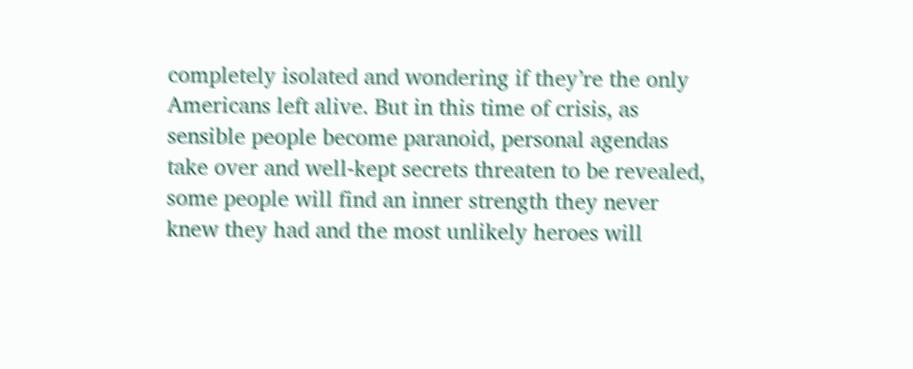completely isolated and wondering if they’re the only Americans left alive. But in this time of crisis, as sensible people become paranoid, personal agendas take over and well-kept secrets threaten to be revealed, some people will find an inner strength they never knew they had and the most unlikely heroes will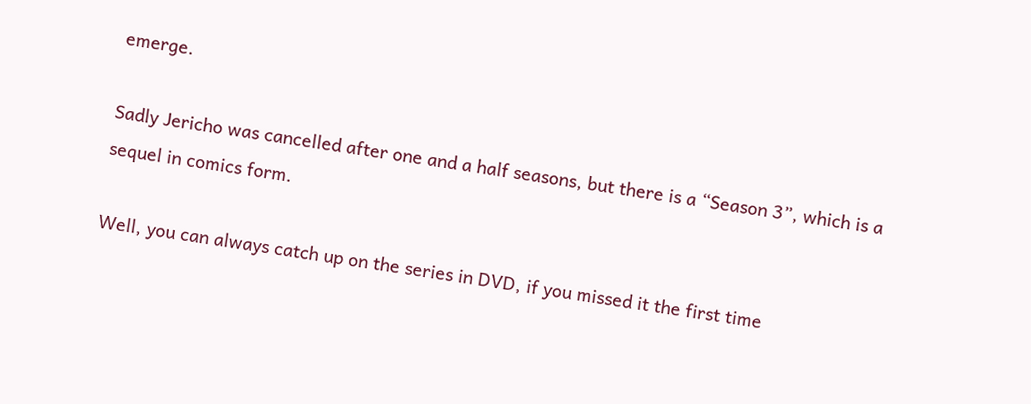emerge.

Sadly Jericho was cancelled after one and a half seasons, but there is a “Season 3”, which is a sequel in comics form.

Well, you can always catch up on the series in DVD, if you missed it the first time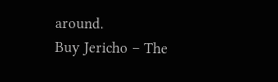around.
Buy Jericho – The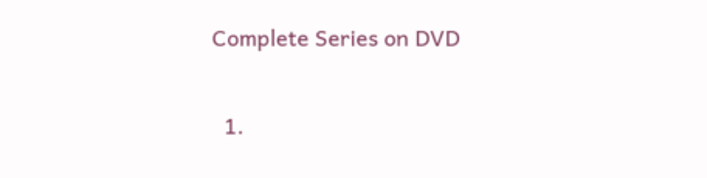Complete Series on DVD

  1.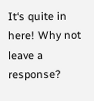It‘s quite in here! Why not leave a response?